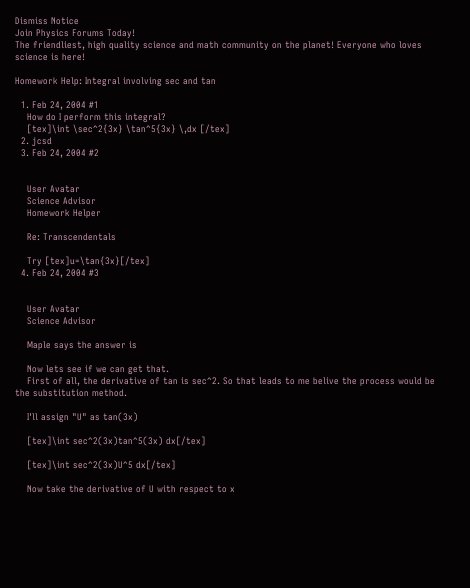Dismiss Notice
Join Physics Forums Today!
The friendliest, high quality science and math community on the planet! Everyone who loves science is here!

Homework Help: Integral involving sec and tan

  1. Feb 24, 2004 #1
    How do I perform this integral?
    [tex]\int \sec^2{3x} \tan^5{3x} \,dx [/tex]
  2. jcsd
  3. Feb 24, 2004 #2


    User Avatar
    Science Advisor
    Homework Helper

    Re: Transcendentals

    Try [tex]u=\tan{3x}[/tex]
  4. Feb 24, 2004 #3


    User Avatar
    Science Advisor

    Maple says the answer is

    Now lets see if we can get that.
    First of all, the derivative of tan is sec^2. So that leads to me belive the process would be the substitution method.

    I'll assign "U" as tan(3x)

    [tex]\int sec^2(3x)tan^5(3x) dx[/tex]

    [tex]\int sec^2(3x)U^5 dx[/tex]

    Now take the derivative of U with respect to x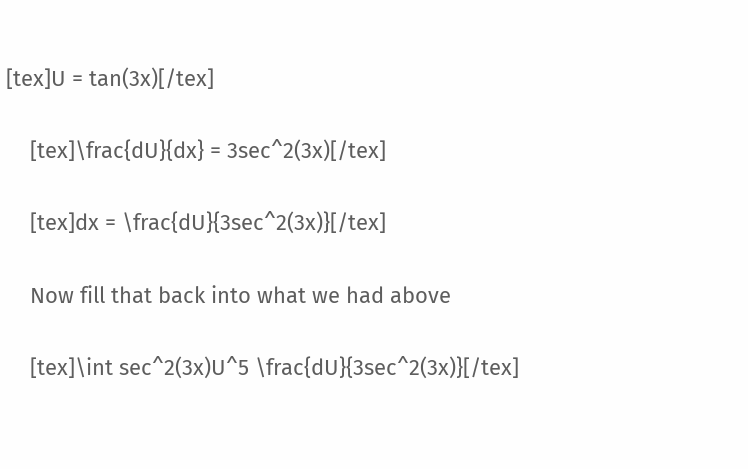[tex]U = tan(3x)[/tex]

    [tex]\frac{dU}{dx} = 3sec^2(3x)[/tex]

    [tex]dx = \frac{dU}{3sec^2(3x)}[/tex]

    Now fill that back into what we had above

    [tex]\int sec^2(3x)U^5 \frac{dU}{3sec^2(3x)}[/tex]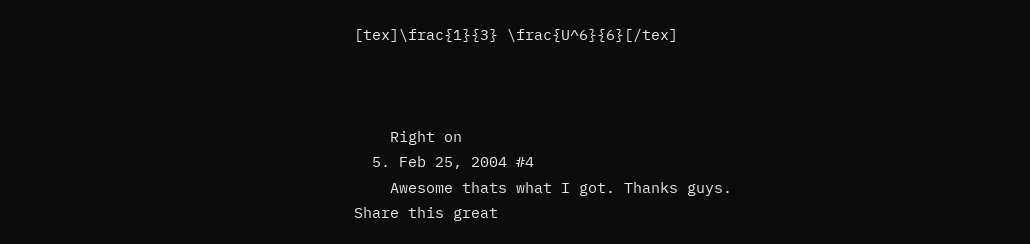[tex]\frac{1}{3} \frac{U^6}{6}[/tex]



    Right on
  5. Feb 25, 2004 #4
    Awesome thats what I got. Thanks guys.
Share this great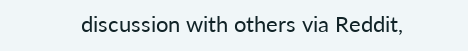discussion with others via Reddit,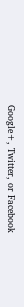Google+, Twitter, or Facebook